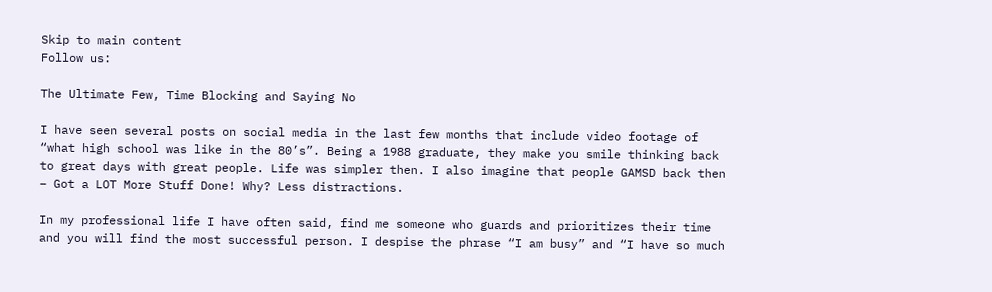Skip to main content
Follow us:

The Ultimate Few, Time Blocking and Saying No

I have seen several posts on social media in the last few months that include video footage of “what high school was like in the 80’s”. Being a 1988 graduate, they make you smile thinking back to great days with great people. Life was simpler then. I also imagine that people GAMSD back then – Got a LOT More Stuff Done! Why? Less distractions.

In my professional life I have often said, find me someone who guards and prioritizes their time and you will find the most successful person. I despise the phrase “I am busy” and “I have so much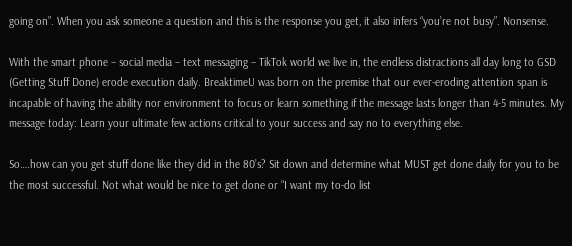going on”. When you ask someone a question and this is the response you get, it also infers “you’re not busy”. Nonsense.

With the smart phone – social media – text messaging – TikTok world we live in, the endless distractions all day long to GSD (Getting Stuff Done) erode execution daily. BreaktimeU was born on the premise that our ever-eroding attention span is incapable of having the ability nor environment to focus or learn something if the message lasts longer than 4-5 minutes. My message today: Learn your ultimate few actions critical to your success and say no to everything else.

So….how can you get stuff done like they did in the 80’s? Sit down and determine what MUST get done daily for you to be the most successful. Not what would be nice to get done or “I want my to-do list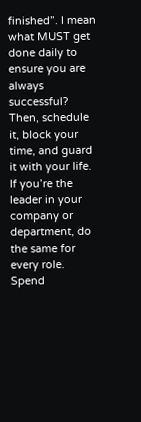finished”. I mean what MUST get done daily to ensure you are always successful? Then, schedule it, block your time, and guard it with your life. If you’re the leader in your company or department, do the same for every role. Spend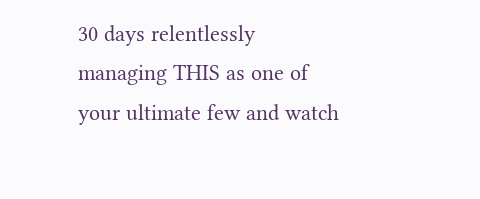30 days relentlessly managing THIS as one of your ultimate few and watch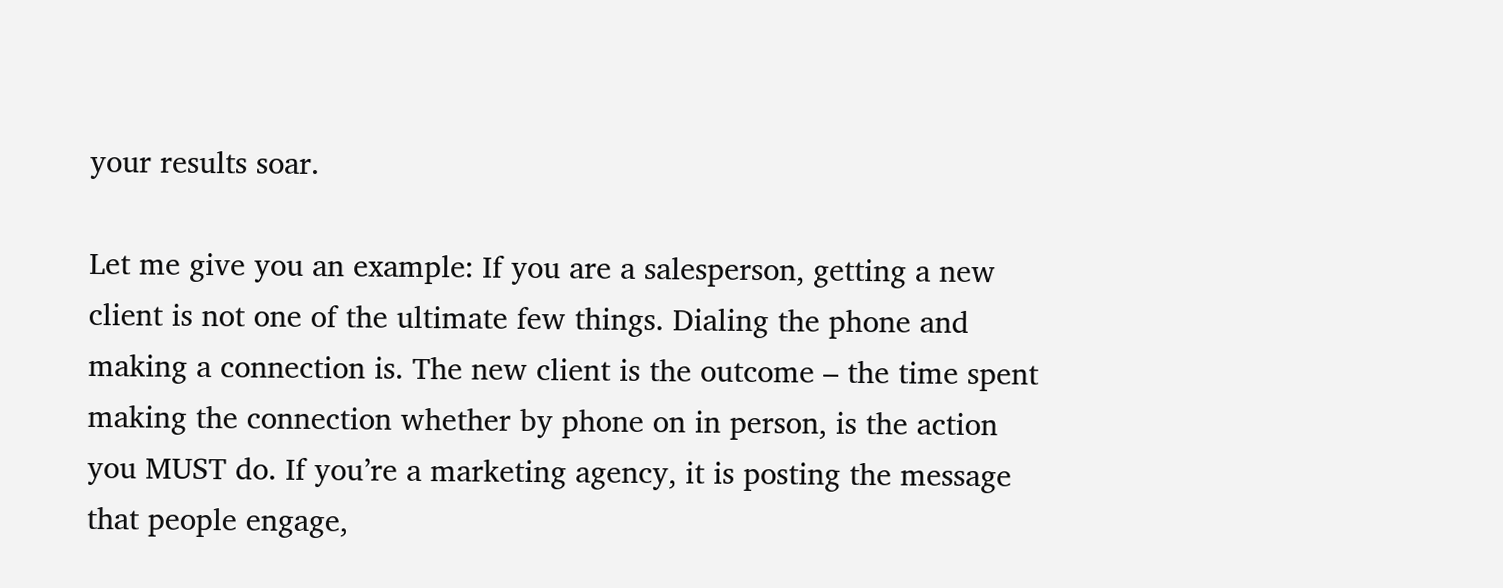your results soar.

Let me give you an example: If you are a salesperson, getting a new client is not one of the ultimate few things. Dialing the phone and making a connection is. The new client is the outcome – the time spent making the connection whether by phone on in person, is the action you MUST do. If you’re a marketing agency, it is posting the message that people engage,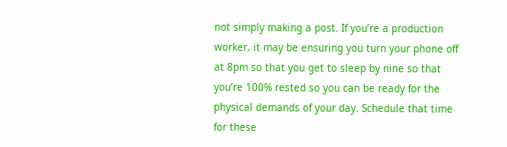not simply making a post. If you’re a production worker, it may be ensuring you turn your phone off at 8pm so that you get to sleep by nine so that you’re 100% rested so you can be ready for the physical demands of your day. Schedule that time for these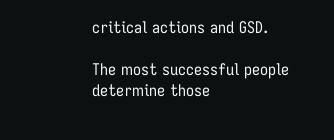critical actions and GSD.

The most successful people determine those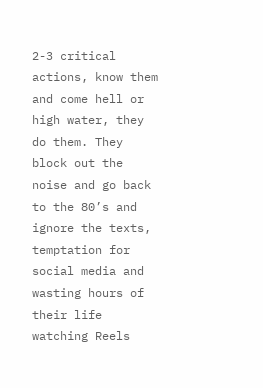2-3 critical actions, know them and come hell or high water, they do them. They block out the noise and go back to the 80’s and ignore the texts, temptation for social media and wasting hours of their life watching Reels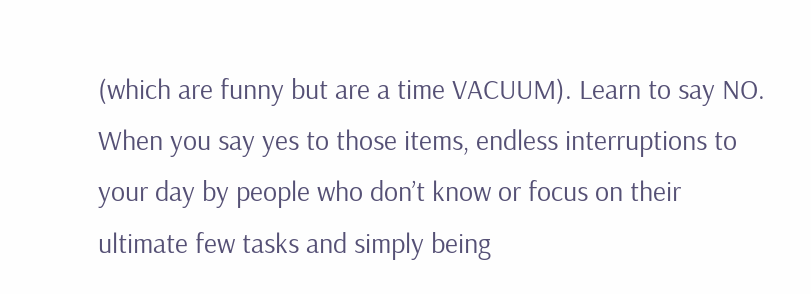(which are funny but are a time VACUUM). Learn to say NO. When you say yes to those items, endless interruptions to your day by people who don’t know or focus on their ultimate few tasks and simply being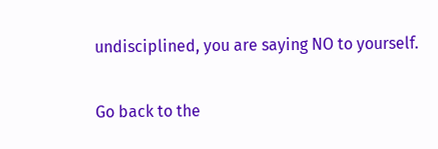undisciplined, you are saying NO to yourself.

Go back to the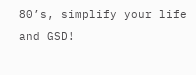80’s, simplify your life and GSD!